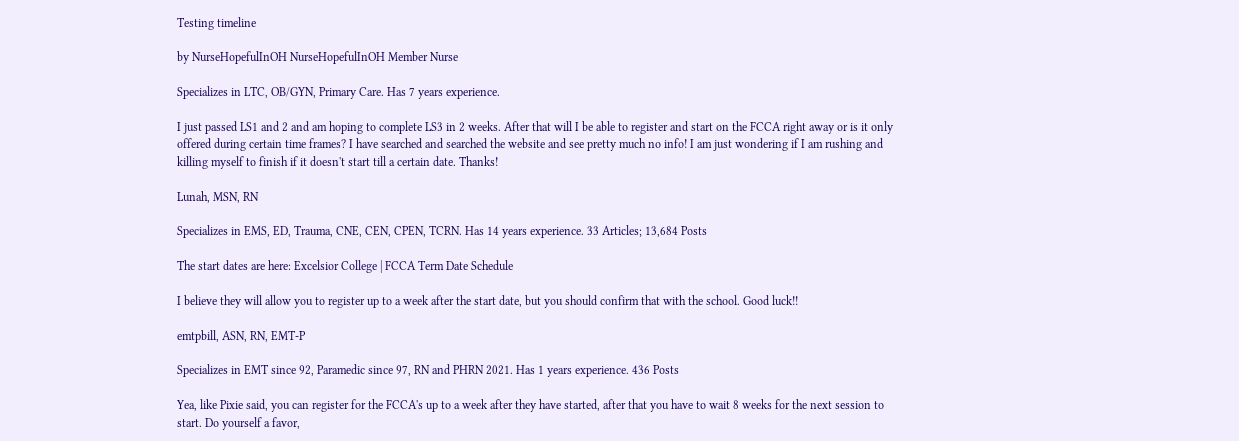Testing timeline

by NurseHopefulInOH NurseHopefulInOH Member Nurse

Specializes in LTC, OB/GYN, Primary Care. Has 7 years experience.

I just passed LS1 and 2 and am hoping to complete LS3 in 2 weeks. After that will I be able to register and start on the FCCA right away or is it only offered during certain time frames? I have searched and searched the website and see pretty much no info! I am just wondering if I am rushing and killing myself to finish if it doesn't start till a certain date. Thanks!

Lunah, MSN, RN

Specializes in EMS, ED, Trauma, CNE, CEN, CPEN, TCRN. Has 14 years experience. 33 Articles; 13,684 Posts

The start dates are here: Excelsior College | FCCA Term Date Schedule

I believe they will allow you to register up to a week after the start date, but you should confirm that with the school. Good luck!!

emtpbill, ASN, RN, EMT-P

Specializes in EMT since 92, Paramedic since 97, RN and PHRN 2021. Has 1 years experience. 436 Posts

Yea, like Pixie said, you can register for the FCCA's up to a week after they have started, after that you have to wait 8 weeks for the next session to start. Do yourself a favor,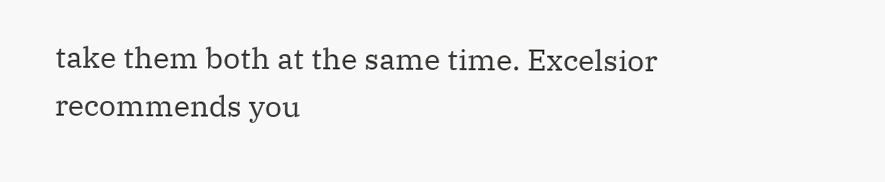take them both at the same time. Excelsior recommends you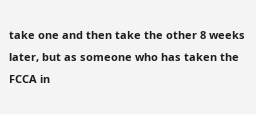take one and then take the other 8 weeks later, but as someone who has taken the FCCA in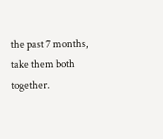the past 7 months, take them both together.